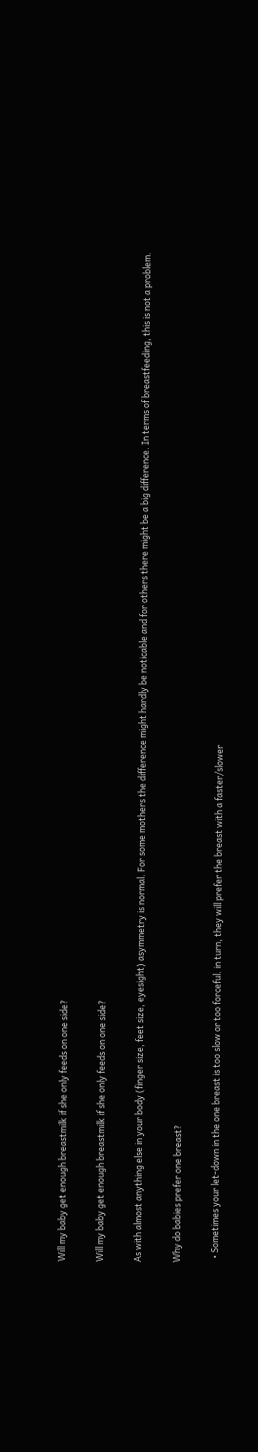Will my baby get enough breastmilk if she only feeds on one side?

Will my baby get enough breastmilk if she only feeds on one side?

As with almost anything else in your body (finger size, feet size, eyesight) asymmetry is normal. For some mothers the difference might hardly be noticable and for others there might be a big difference. In terms of breastfeeding, this is not a problem.

Why do babies prefer one breast?

  • Sometimes your let-down in the one breast is too slow or too forceful. in turn, they will prefer the breast with a faster/slower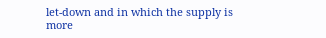let-down and in which the supply is more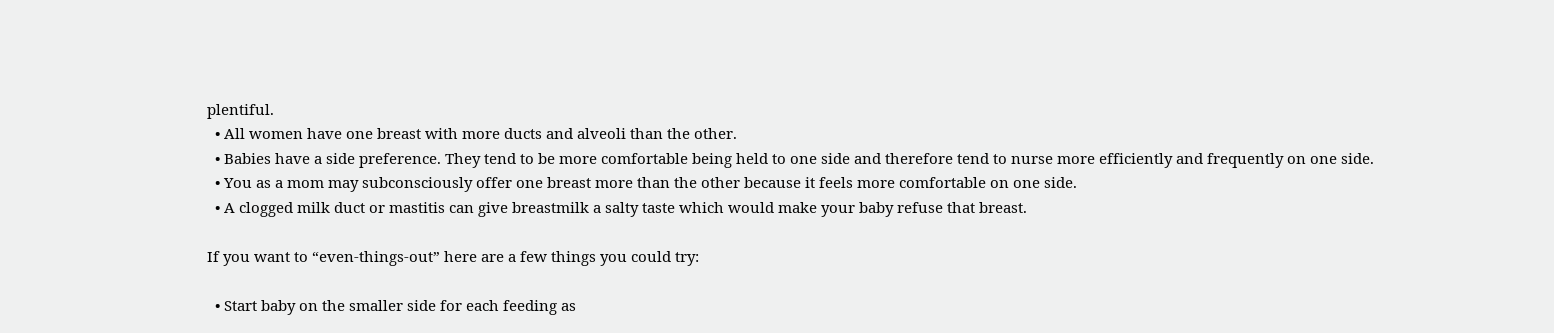plentiful.
  • All women have one breast with more ducts and alveoli than the other.
  • Babies have a side preference. They tend to be more comfortable being held to one side and therefore tend to nurse more efficiently and frequently on one side.
  • You as a mom may subconsciously offer one breast more than the other because it feels more comfortable on one side.
  • A clogged milk duct or mastitis can give breastmilk a salty taste which would make your baby refuse that breast.

If you want to “even-things-out” here are a few things you could try:

  • Start baby on the smaller side for each feeding as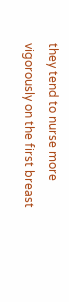they tend to nurse more vigorously on the first breast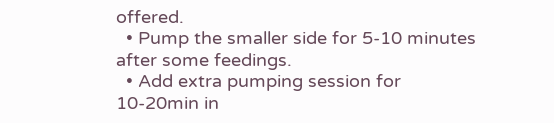offered.
  • Pump the smaller side for 5-10 minutes after some feedings.
  • Add extra pumping session for 10-20min in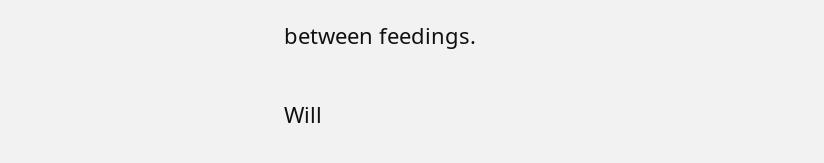between feedings.

Will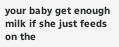your baby get enough milk if she just feeds on the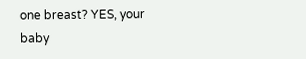one breast? YES, your baby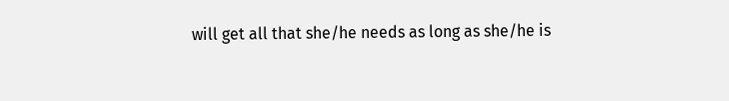will get all that she/he needs as long as she/he is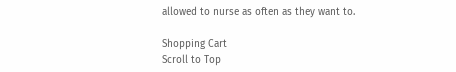allowed to nurse as often as they want to.

Shopping Cart
Scroll to Top